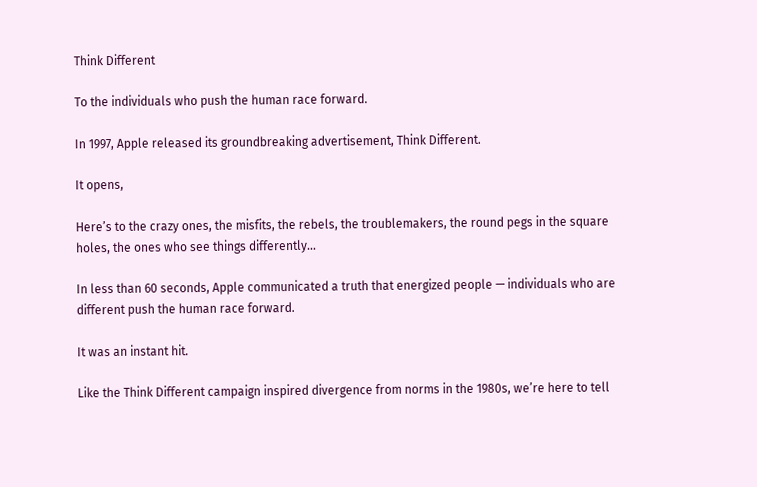Think Different

To the individuals who push the human race forward.

In 1997, Apple released its groundbreaking advertisement, Think Different.

It opens,

Here’s to the crazy ones, the misfits, the rebels, the troublemakers, the round pegs in the square holes, the ones who see things differently…

In less than 60 seconds, Apple communicated a truth that energized people — individuals who are different push the human race forward.

It was an instant hit.

Like the Think Different campaign inspired divergence from norms in the 1980s, we’re here to tell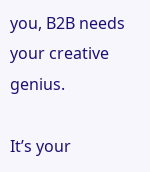you, B2B needs your creative genius.

It’s your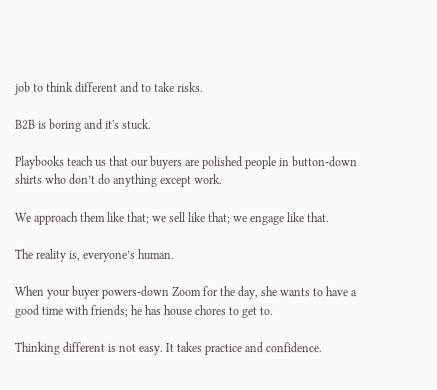job to think different and to take risks.

B2B is boring and it's stuck.

Playbooks teach us that our buyers are polished people in button-down shirts who don’t do anything except work.

We approach them like that; we sell like that; we engage like that.

The reality is, everyone’s human.

When your buyer powers-down Zoom for the day, she wants to have a good time with friends; he has house chores to get to.

Thinking different is not easy. It takes practice and confidence.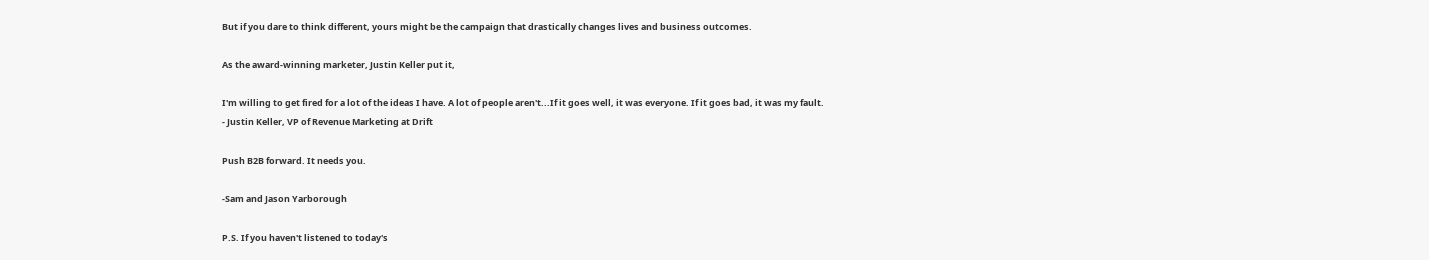But if you dare to think different, yours might be the campaign that drastically changes lives and business outcomes.

As the award-winning marketer, Justin Keller put it,

I'm willing to get fired for a lot of the ideas I have. A lot of people aren't...If it goes well, it was everyone. If it goes bad, it was my fault.
- Justin Keller, VP of Revenue Marketing at Drift

Push B2B forward. It needs you.

-Sam and Jason Yarborough

P.S. If you haven't listened to today's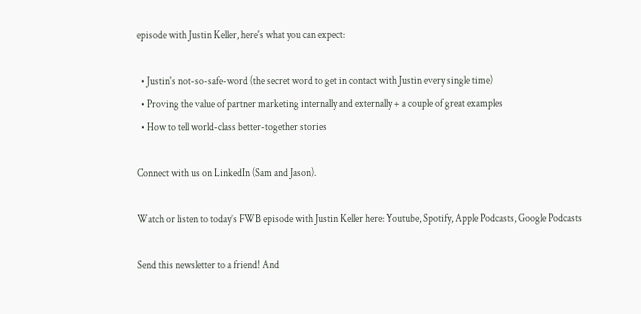episode with Justin Keller, here's what you can expect:

  • Justin's not-so-safe-word (the secret word to get in contact with Justin every single time)
  • Proving the value of partner marketing internally and externally + a couple of great examples
  • How to tell world-class better-together stories

Connect with us on LinkedIn (Sam and Jason).

Watch or listen to today’s FWB episode with Justin Keller here: Youtube, Spotify, Apple Podcasts, Google Podcasts

Send this newsletter to a friend! And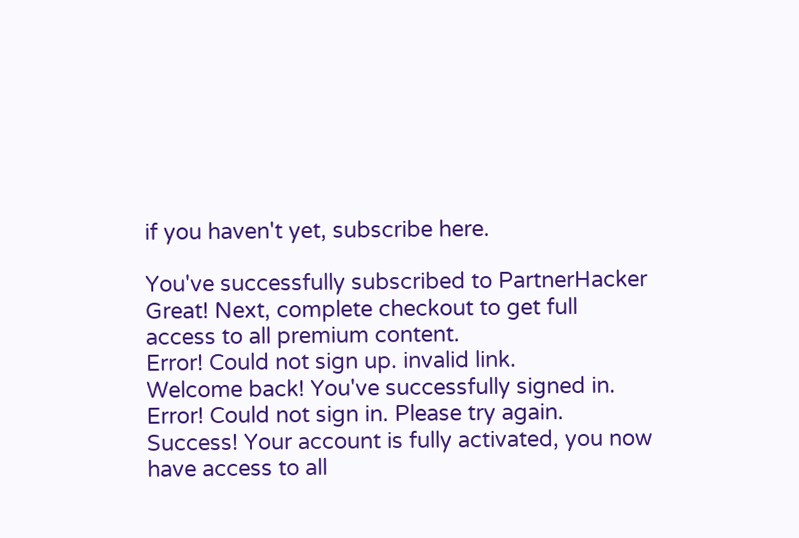if you haven't yet, subscribe here.

You've successfully subscribed to PartnerHacker
Great! Next, complete checkout to get full access to all premium content.
Error! Could not sign up. invalid link.
Welcome back! You've successfully signed in.
Error! Could not sign in. Please try again.
Success! Your account is fully activated, you now have access to all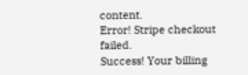content.
Error! Stripe checkout failed.
Success! Your billing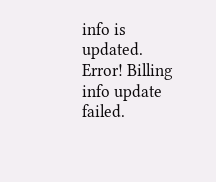info is updated.
Error! Billing info update failed.